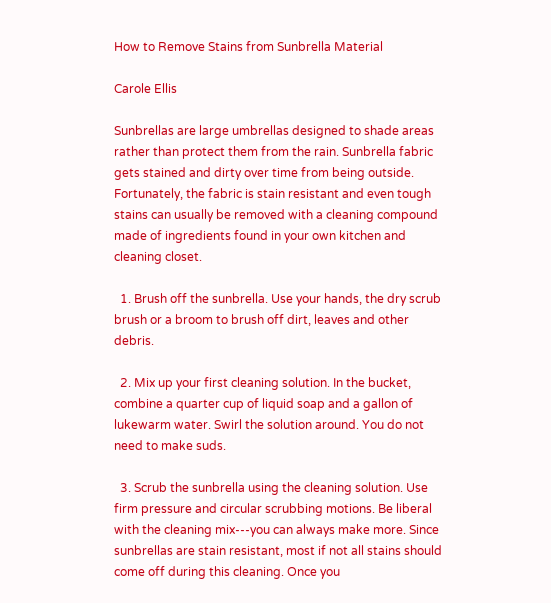How to Remove Stains from Sunbrella Material

Carole Ellis

Sunbrellas are large umbrellas designed to shade areas rather than protect them from the rain. Sunbrella fabric gets stained and dirty over time from being outside. Fortunately, the fabric is stain resistant and even tough stains can usually be removed with a cleaning compound made of ingredients found in your own kitchen and cleaning closet.

  1. Brush off the sunbrella. Use your hands, the dry scrub brush or a broom to brush off dirt, leaves and other debris.

  2. Mix up your first cleaning solution. In the bucket, combine a quarter cup of liquid soap and a gallon of lukewarm water. Swirl the solution around. You do not need to make suds.

  3. Scrub the sunbrella using the cleaning solution. Use firm pressure and circular scrubbing motions. Be liberal with the cleaning mix---you can always make more. Since sunbrellas are stain resistant, most if not all stains should come off during this cleaning. Once you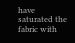have saturated the fabric with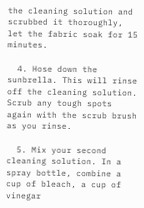the cleaning solution and scrubbed it thoroughly, let the fabric soak for 15 minutes.

  4. Hose down the sunbrella. This will rinse off the cleaning solution. Scrub any tough spots again with the scrub brush as you rinse.

  5. Mix your second cleaning solution. In a spray bottle, combine a cup of bleach, a cup of vinegar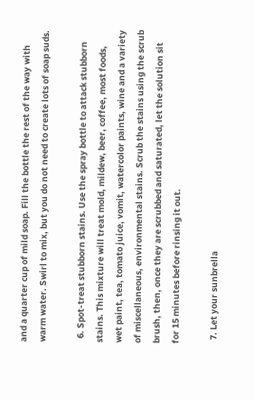and a quarter cup of mild soap. Fill the bottle the rest of the way with warm water. Swirl to mix, but you do not need to create lots of soap suds.

  6. Spot-treat stubborn stains. Use the spray bottle to attack stubborn stains. This mixture will treat mold, mildew, beer, coffee, most foods, wet paint, tea, tomato juice, vomit, watercolor paints, wine and a variety of miscellaneous, environmental stains. Scrub the stains using the scrub brush, then, once they are scrubbed and saturated, let the solution sit for 15 minutes before rinsing it out.

  7. Let your sunbrella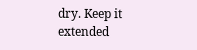dry. Keep it extended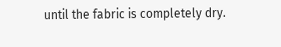until the fabric is completely dry.